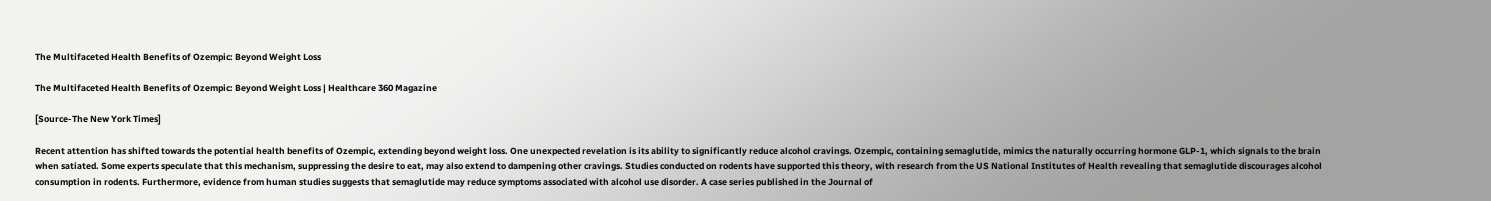The Multifaceted Health Benefits of Ozempic: Beyond Weight Loss

The Multifaceted Health Benefits of Ozempic: Beyond Weight Loss | Healthcare 360 Magazine

[Source-The New York Times]

Recent attention has shifted towards the potential health benefits of Ozempic, extending beyond weight loss. One unexpected revelation is its ability to significantly reduce alcohol cravings. Ozempic, containing semaglutide, mimics the naturally occurring hormone GLP-1, which signals to the brain when satiated. Some experts speculate that this mechanism, suppressing the desire to eat, may also extend to dampening other cravings. Studies conducted on rodents have supported this theory, with research from the US National Institutes of Health revealing that semaglutide discourages alcohol consumption in rodents. Furthermore, evidence from human studies suggests that semaglutide may reduce symptoms associated with alcohol use disorder. A case series published in the Journal of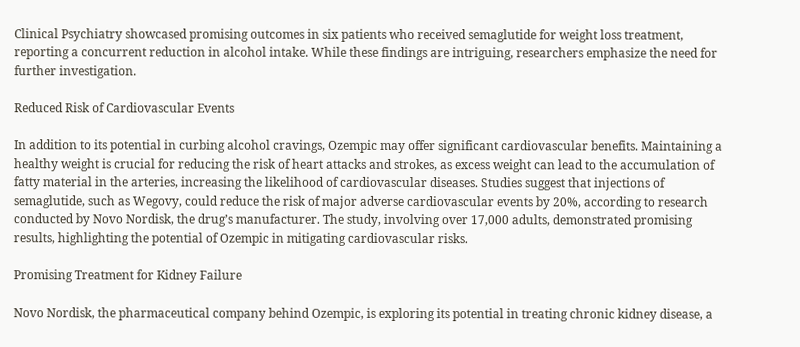Clinical Psychiatry showcased promising outcomes in six patients who received semaglutide for weight loss treatment, reporting a concurrent reduction in alcohol intake. While these findings are intriguing, researchers emphasize the need for further investigation.

Reduced Risk of Cardiovascular Events

In addition to its potential in curbing alcohol cravings, Ozempic may offer significant cardiovascular benefits. Maintaining a healthy weight is crucial for reducing the risk of heart attacks and strokes, as excess weight can lead to the accumulation of fatty material in the arteries, increasing the likelihood of cardiovascular diseases. Studies suggest that injections of semaglutide, such as Wegovy, could reduce the risk of major adverse cardiovascular events by 20%, according to research conducted by Novo Nordisk, the drug’s manufacturer. The study, involving over 17,000 adults, demonstrated promising results, highlighting the potential of Ozempic in mitigating cardiovascular risks.

Promising Treatment for Kidney Failure

Novo Nordisk, the pharmaceutical company behind Ozempic, is exploring its potential in treating chronic kidney disease, a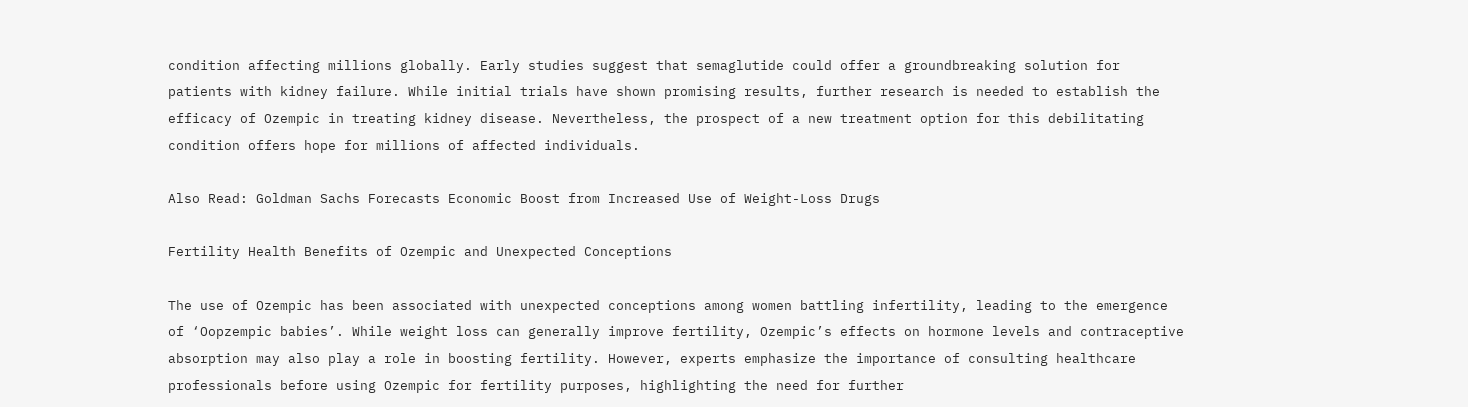condition affecting millions globally. Early studies suggest that semaglutide could offer a groundbreaking solution for patients with kidney failure. While initial trials have shown promising results, further research is needed to establish the efficacy of Ozempic in treating kidney disease. Nevertheless, the prospect of a new treatment option for this debilitating condition offers hope for millions of affected individuals.

Also Read: Goldman Sachs Forecasts Economic Boost from Increased Use of Weight-Loss Drugs

Fertility Health Benefits of Ozempic and Unexpected Conceptions

The use of Ozempic has been associated with unexpected conceptions among women battling infertility, leading to the emergence of ‘Oopzempic babies’. While weight loss can generally improve fertility, Ozempic’s effects on hormone levels and contraceptive absorption may also play a role in boosting fertility. However, experts emphasize the importance of consulting healthcare professionals before using Ozempic for fertility purposes, highlighting the need for further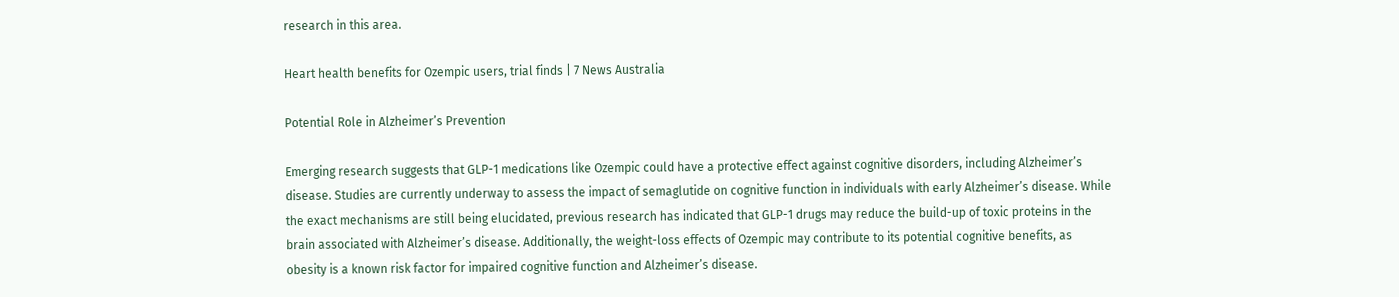research in this area.

Heart health benefits for Ozempic users, trial finds | 7 News Australia

Potential Role in Alzheimer’s Prevention

Emerging research suggests that GLP-1 medications like Ozempic could have a protective effect against cognitive disorders, including Alzheimer’s disease. Studies are currently underway to assess the impact of semaglutide on cognitive function in individuals with early Alzheimer’s disease. While the exact mechanisms are still being elucidated, previous research has indicated that GLP-1 drugs may reduce the build-up of toxic proteins in the brain associated with Alzheimer’s disease. Additionally, the weight-loss effects of Ozempic may contribute to its potential cognitive benefits, as obesity is a known risk factor for impaired cognitive function and Alzheimer’s disease.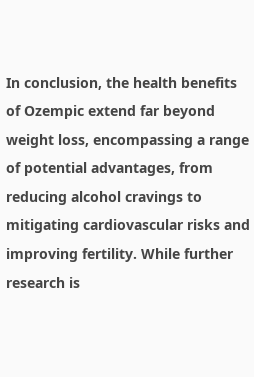In conclusion, the health benefits of Ozempic extend far beyond weight loss, encompassing a range of potential advantages, from reducing alcohol cravings to mitigating cardiovascular risks and improving fertility. While further research is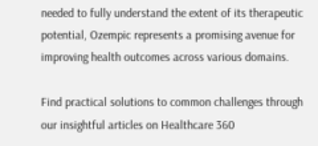needed to fully understand the extent of its therapeutic potential, Ozempic represents a promising avenue for improving health outcomes across various domains.

Find practical solutions to common challenges through our insightful articles on Healthcare 360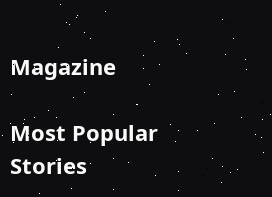Magazine

Most Popular Stories